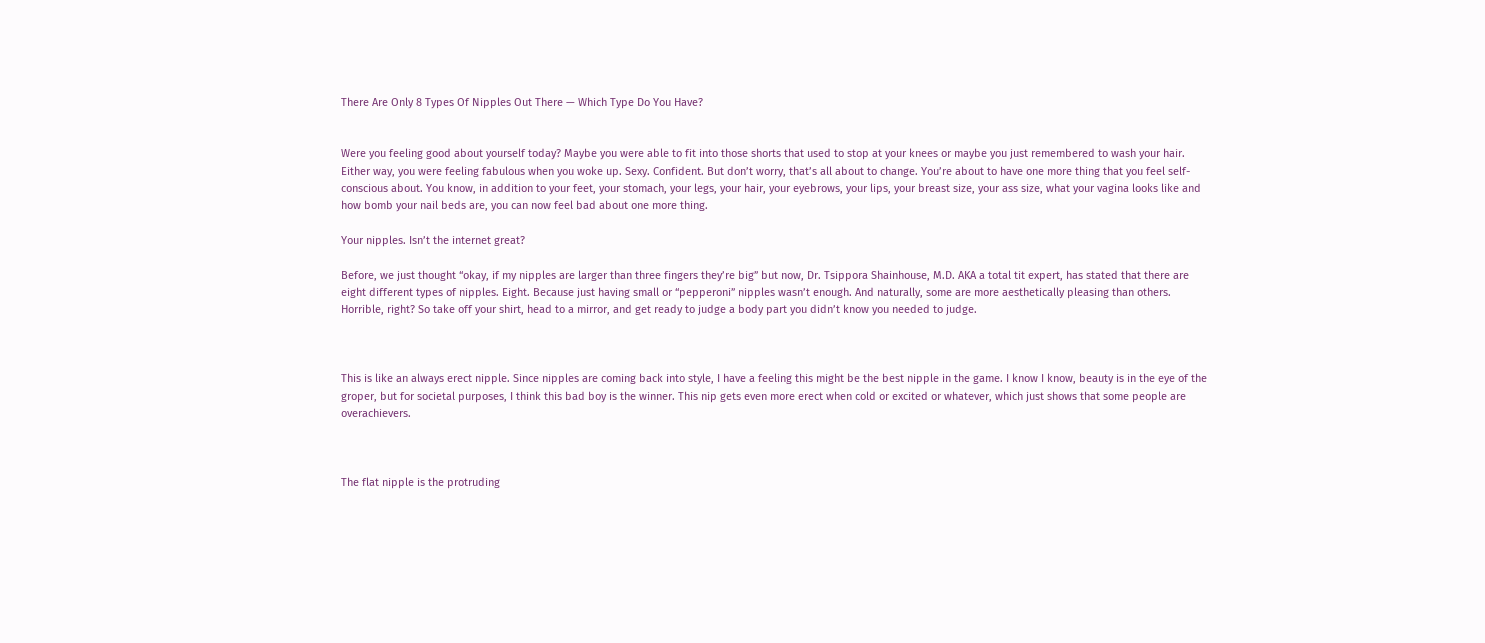There Are Only 8 Types Of Nipples Out There — Which Type Do You Have?


Were you feeling good about yourself today? Maybe you were able to fit into those shorts that used to stop at your knees or maybe you just remembered to wash your hair. Either way, you were feeling fabulous when you woke up. Sexy. Confident. But don’t worry, that’s all about to change. You’re about to have one more thing that you feel self-conscious about. You know, in addition to your feet, your stomach, your legs, your hair, your eyebrows, your lips, your breast size, your ass size, what your vagina looks like and how bomb your nail beds are, you can now feel bad about one more thing.

Your nipples. Isn’t the internet great?

Before, we just thought “okay, if my nipples are larger than three fingers they’re big” but now, Dr. Tsippora Shainhouse, M.D. AKA a total tit expert, has stated that there are eight different types of nipples. Eight. Because just having small or “pepperoni” nipples wasn’t enough. And naturally, some are more aesthetically pleasing than others. Horrible, right? So take off your shirt, head to a mirror, and get ready to judge a body part you didn’t know you needed to judge.



This is like an always erect nipple. Since nipples are coming back into style, I have a feeling this might be the best nipple in the game. I know I know, beauty is in the eye of the groper, but for societal purposes, I think this bad boy is the winner. This nip gets even more erect when cold or excited or whatever, which just shows that some people are overachievers.



The flat nipple is the protruding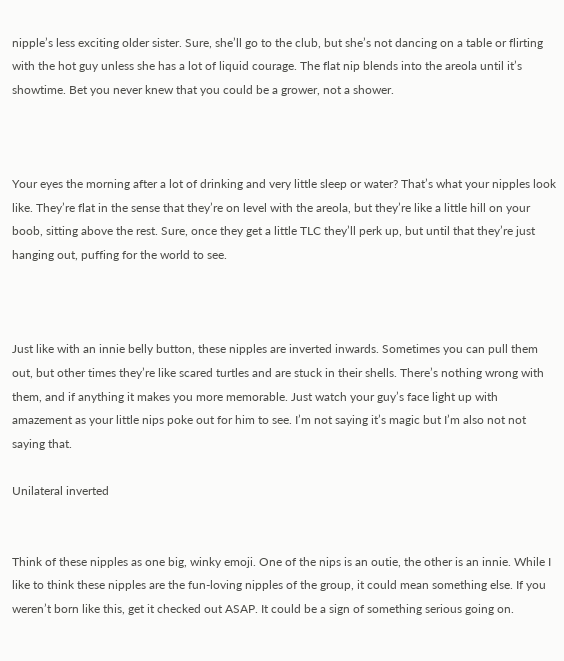nipple’s less exciting older sister. Sure, she’ll go to the club, but she’s not dancing on a table or flirting with the hot guy unless she has a lot of liquid courage. The flat nip blends into the areola until it’s showtime. Bet you never knew that you could be a grower, not a shower.



Your eyes the morning after a lot of drinking and very little sleep or water? That’s what your nipples look like. They’re flat in the sense that they’re on level with the areola, but they’re like a little hill on your boob, sitting above the rest. Sure, once they get a little TLC they’ll perk up, but until that they’re just hanging out, puffing for the world to see.



Just like with an innie belly button, these nipples are inverted inwards. Sometimes you can pull them out, but other times they’re like scared turtles and are stuck in their shells. There’s nothing wrong with them, and if anything it makes you more memorable. Just watch your guy’s face light up with amazement as your little nips poke out for him to see. I’m not saying it’s magic but I’m also not not saying that.

Unilateral inverted


Think of these nipples as one big, winky emoji. One of the nips is an outie, the other is an innie. While I like to think these nipples are the fun-loving nipples of the group, it could mean something else. If you weren’t born like this, get it checked out ASAP. It could be a sign of something serious going on.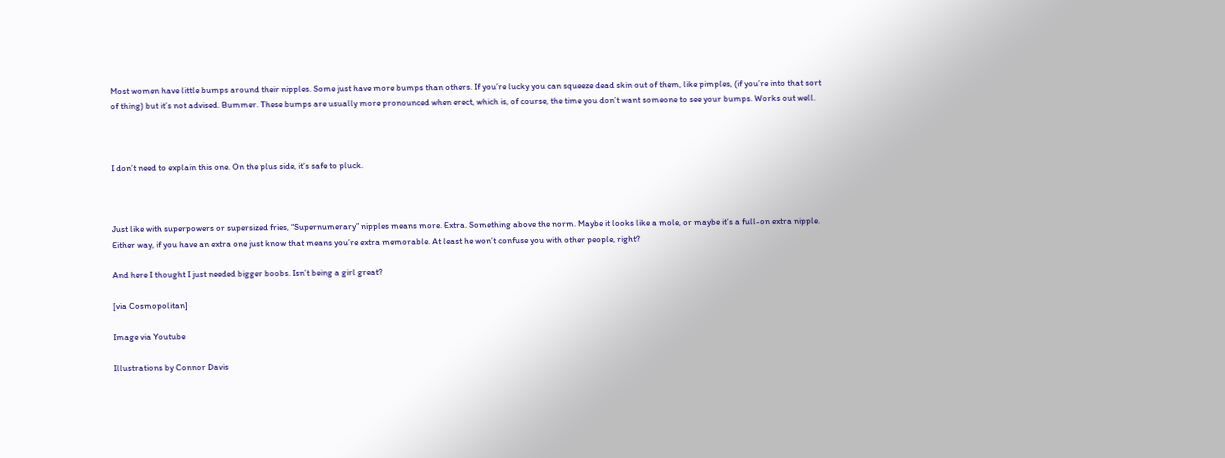Most women have little bumps around their nipples. Some just have more bumps than others. If you’re lucky you can squeeze dead skin out of them, like pimples, (if you’re into that sort of thing) but it’s not advised. Bummer. These bumps are usually more pronounced when erect, which is, of course, the time you don’t want someone to see your bumps. Works out well.



I don’t need to explain this one. On the plus side, it’s safe to pluck.



Just like with superpowers or supersized fries, “Supernumerary” nipples means more. Extra. Something above the norm. Maybe it looks like a mole, or maybe it’s a full-on extra nipple. Either way, if you have an extra one just know that means you’re extra memorable. At least he won’t confuse you with other people, right?

And here I thought I just needed bigger boobs. Isn’t being a girl great?

[via Cosmopolitan]

Image via Youtube

Illustrations by Connor Davis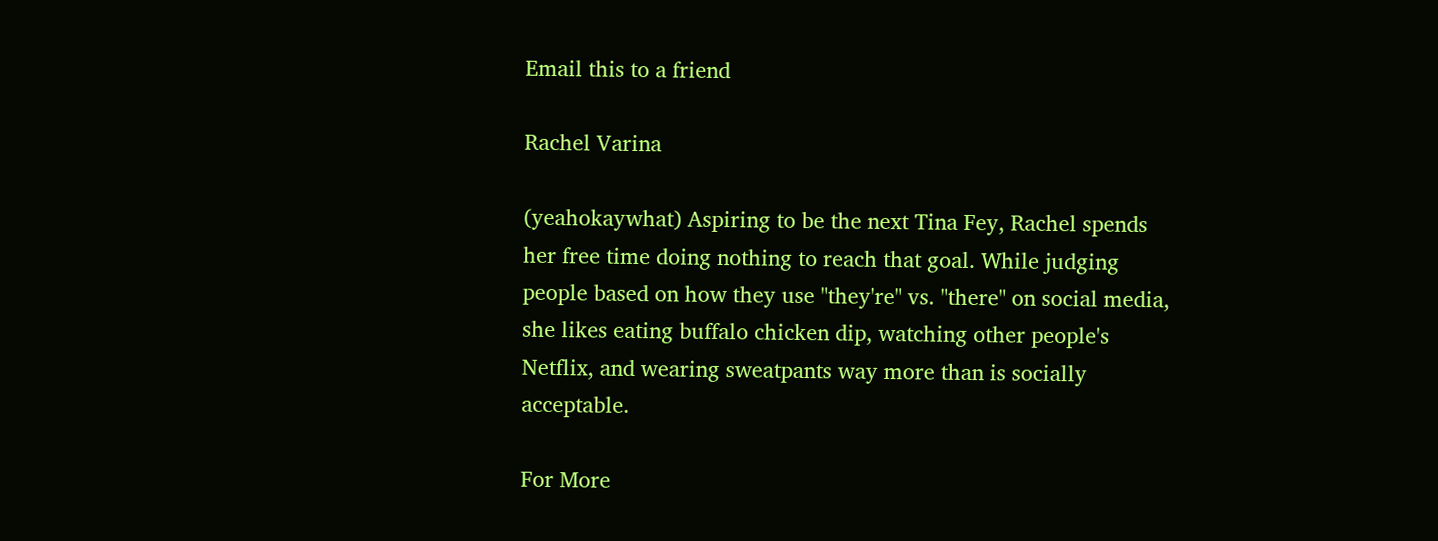Email this to a friend

Rachel Varina

(yeahokaywhat) Aspiring to be the next Tina Fey, Rachel spends her free time doing nothing to reach that goal. While judging people based on how they use "they're" vs. "there" on social media, she likes eating buffalo chicken dip, watching other people's Netflix, and wearing sweatpants way more than is socially acceptable.

For More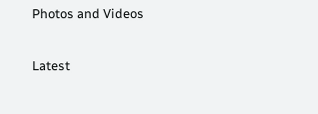Photos and Videos

Latest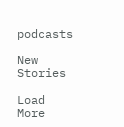podcasts

New Stories

Load More